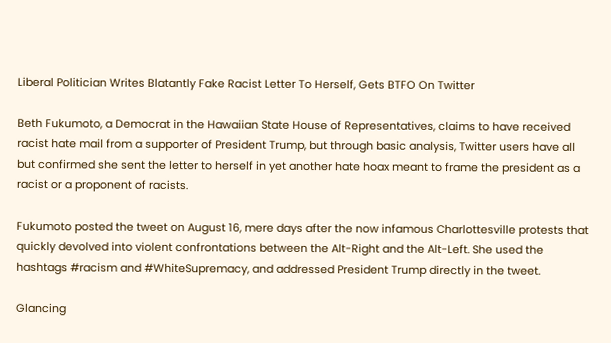Liberal Politician Writes Blatantly Fake Racist Letter To Herself, Gets BTFO On Twitter

Beth Fukumoto, a Democrat in the Hawaiian State House of Representatives, claims to have received racist hate mail from a supporter of President Trump, but through basic analysis, Twitter users have all but confirmed she sent the letter to herself in yet another hate hoax meant to frame the president as a racist or a proponent of racists.

Fukumoto posted the tweet on August 16, mere days after the now infamous Charlottesville protests that quickly devolved into violent confrontations between the Alt-Right and the Alt-Left. She used the hashtags #racism and #WhiteSupremacy, and addressed President Trump directly in the tweet.

Glancing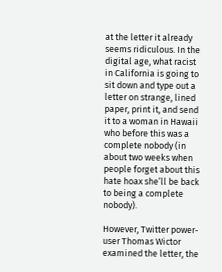at the letter it already seems ridiculous. In the digital age, what racist in California is going to sit down and type out a letter on strange, lined paper, print it, and send it to a woman in Hawaii who before this was a complete nobody (in about two weeks when people forget about this hate hoax she’ll be back to being a complete nobody).

However, Twitter power-user Thomas Wictor examined the letter, the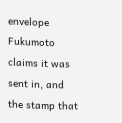envelope Fukumoto claims it was sent in, and the stamp that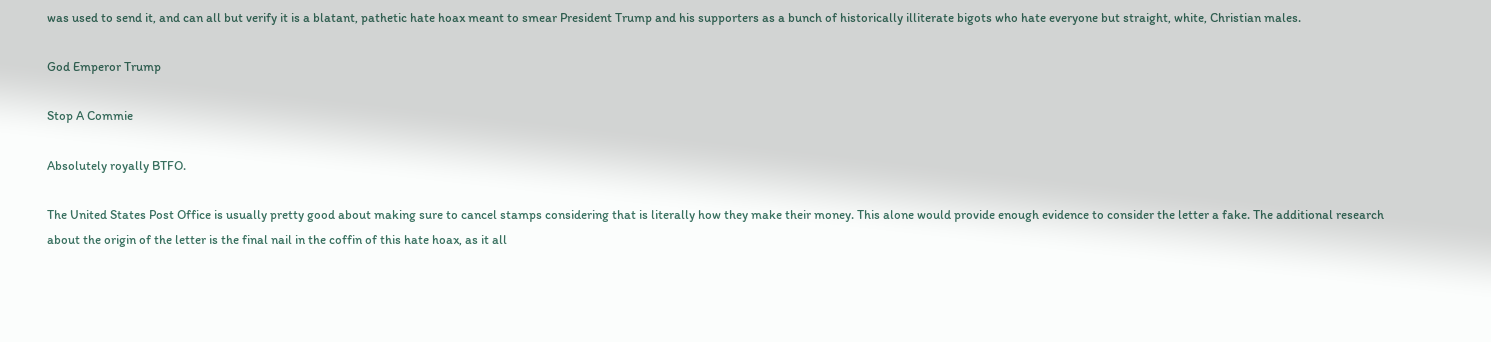was used to send it, and can all but verify it is a blatant, pathetic hate hoax meant to smear President Trump and his supporters as a bunch of historically illiterate bigots who hate everyone but straight, white, Christian males.

God Emperor Trump

Stop A Commie

Absolutely royally BTFO.

The United States Post Office is usually pretty good about making sure to cancel stamps considering that is literally how they make their money. This alone would provide enough evidence to consider the letter a fake. The additional research about the origin of the letter is the final nail in the coffin of this hate hoax, as it all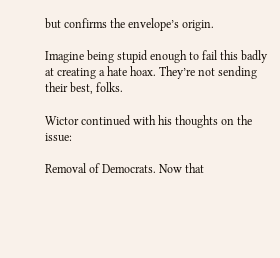but confirms the envelope’s origin.

Imagine being stupid enough to fail this badly at creating a hate hoax. They’re not sending their best, folks.

Wictor continued with his thoughts on the issue:

Removal of Democrats. Now that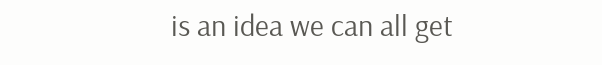is an idea we can all get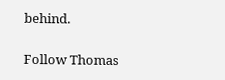behind.

Follow Thomas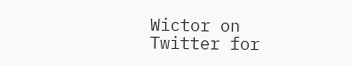Wictor on Twitter for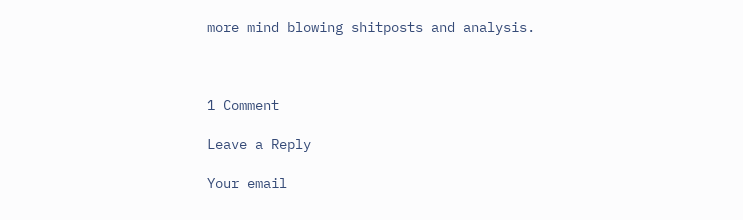more mind blowing shitposts and analysis.



1 Comment

Leave a Reply

Your email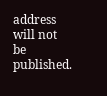address will not be published.